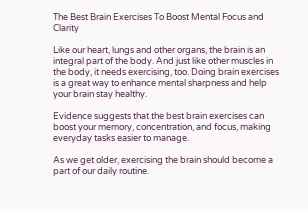The Best Brain Exercises To Boost Mental Focus and Clarity

Like our heart, lungs and other organs, the brain is an integral part of the body. And just like other muscles in the body, it needs exercising, too. Doing brain exercises is a great way to enhance mental sharpness and help your brain stay healthy.

Evidence suggests that the best brain exercises can boost your memory, concentration, and focus, making everyday tasks easier to manage.

As we get older, exercising the brain should become a part of our daily routine.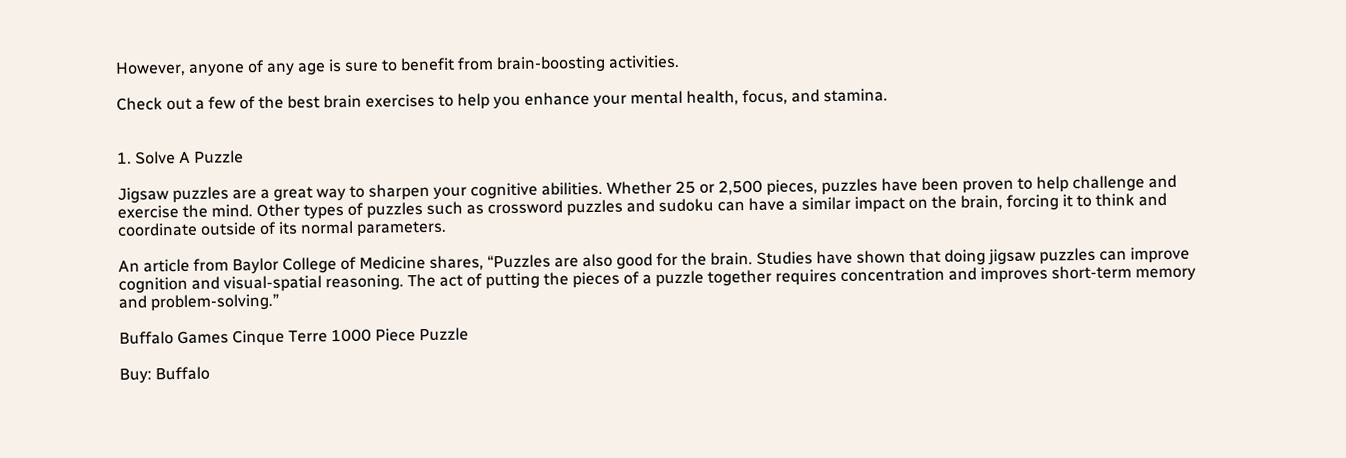However, anyone of any age is sure to benefit from brain-boosting activities.

Check out a few of the best brain exercises to help you enhance your mental health, focus, and stamina.


1. Solve A Puzzle

Jigsaw puzzles are a great way to sharpen your cognitive abilities. Whether 25 or 2,500 pieces, puzzles have been proven to help challenge and exercise the mind. Other types of puzzles such as crossword puzzles and sudoku can have a similar impact on the brain, forcing it to think and coordinate outside of its normal parameters.

An article from Baylor College of Medicine shares, “Puzzles are also good for the brain. Studies have shown that doing jigsaw puzzles can improve cognition and visual-spatial reasoning. The act of putting the pieces of a puzzle together requires concentration and improves short-term memory and problem-solving.”

Buffalo Games Cinque Terre 1000 Piece Puzzle

Buy: Buffalo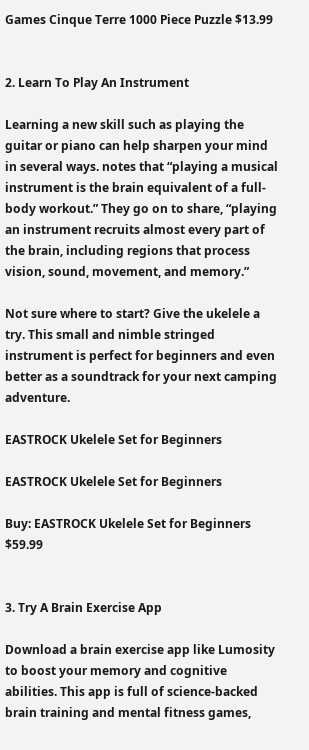Games Cinque Terre 1000 Piece Puzzle $13.99


2. Learn To Play An Instrument

Learning a new skill such as playing the guitar or piano can help sharpen your mind in several ways. notes that “playing a musical instrument is the brain equivalent of a full-body workout.” They go on to share, “playing an instrument recruits almost every part of the brain, including regions that process vision, sound, movement, and memory.”

Not sure where to start? Give the ukelele a try. This small and nimble stringed instrument is perfect for beginners and even better as a soundtrack for your next camping adventure.

EASTROCK Ukelele Set for Beginners

EASTROCK Ukelele Set for Beginners

Buy: EASTROCK Ukelele Set for Beginners $59.99


3. Try A Brain Exercise App

Download a brain exercise app like Lumosity to boost your memory and cognitive abilities. This app is full of science-backed brain training and mental fitness games,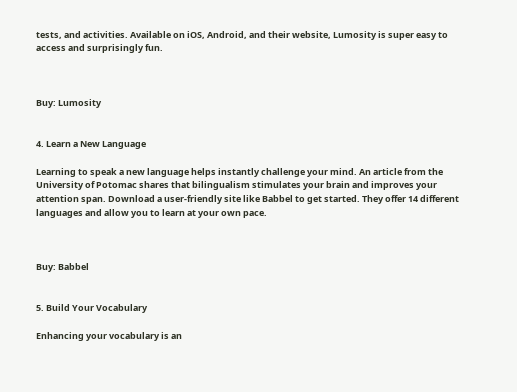tests, and activities. Available on iOS, Android, and their website, Lumosity is super easy to access and surprisingly fun.



Buy: Lumosity


4. Learn a New Language

Learning to speak a new language helps instantly challenge your mind. An article from the University of Potomac shares that bilingualism stimulates your brain and improves your attention span. Download a user-friendly site like Babbel to get started. They offer 14 different languages and allow you to learn at your own pace.



Buy: Babbel


5. Build Your Vocabulary

Enhancing your vocabulary is an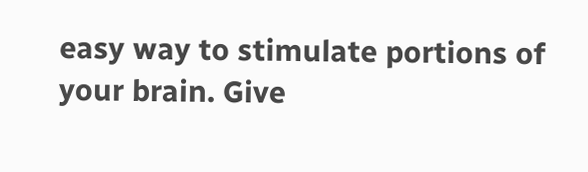easy way to stimulate portions of your brain. Give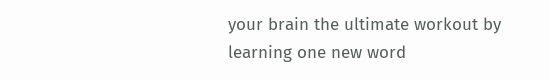your brain the ultimate workout by learning one new word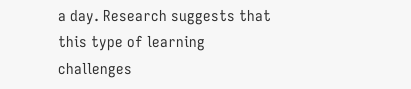a day. Research suggests that this type of learning challenges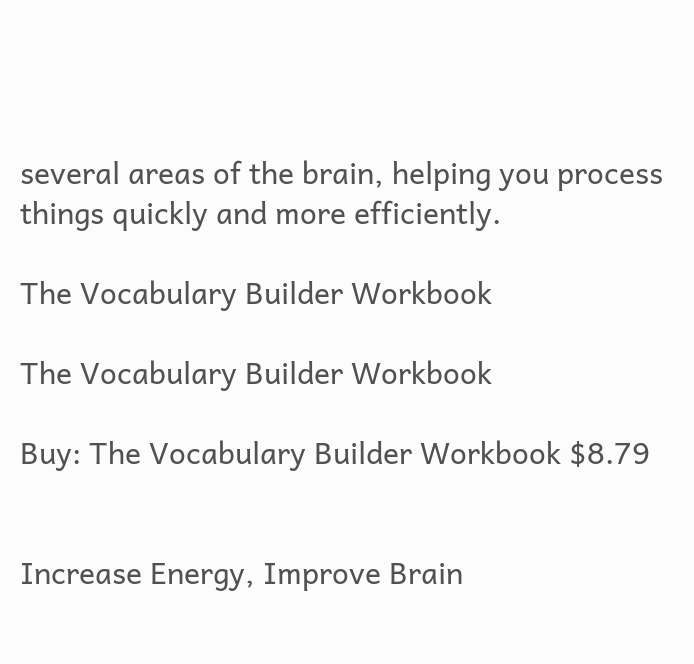several areas of the brain, helping you process things quickly and more efficiently.

The Vocabulary Builder Workbook

The Vocabulary Builder Workbook

Buy: The Vocabulary Builder Workbook $8.79


Increase Energy, Improve Brain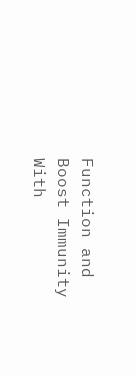Function and Boost Immunity With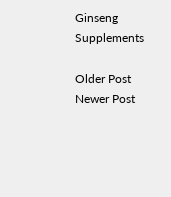Ginseng Supplements

Older Post Newer Post